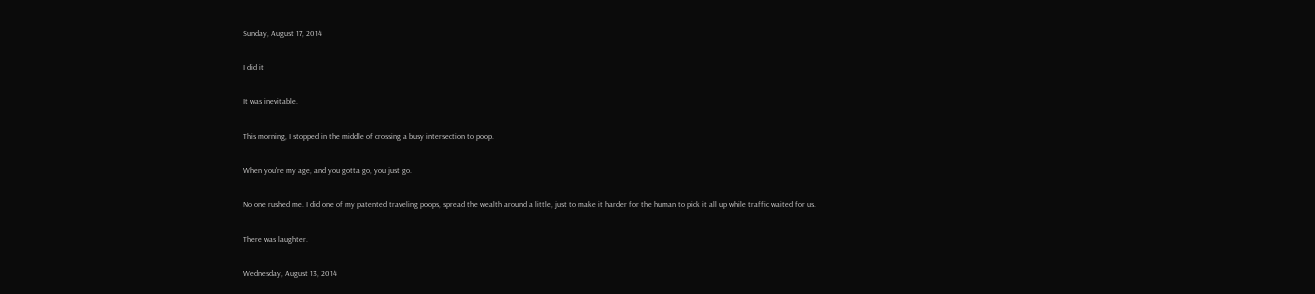Sunday, August 17, 2014

I did it

It was inevitable.

This morning, I stopped in the middle of crossing a busy intersection to poop.

When you're my age, and you gotta go, you just go.

No one rushed me. I did one of my patented traveling poops, spread the wealth around a little, just to make it harder for the human to pick it all up while traffic waited for us.

There was laughter.

Wednesday, August 13, 2014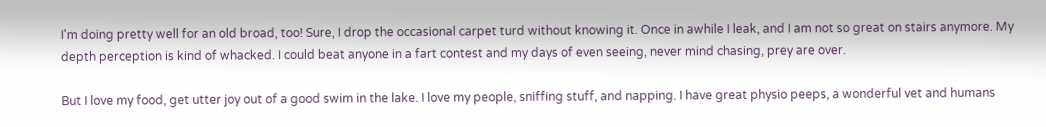I'm doing pretty well for an old broad, too! Sure, I drop the occasional carpet turd without knowing it. Once in awhile I leak, and I am not so great on stairs anymore. My depth perception is kind of whacked. I could beat anyone in a fart contest and my days of even seeing, never mind chasing, prey are over.

But I love my food, get utter joy out of a good swim in the lake. I love my people, sniffing stuff, and napping. I have great physio peeps, a wonderful vet and humans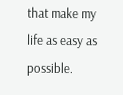that make my life as easy as possible.